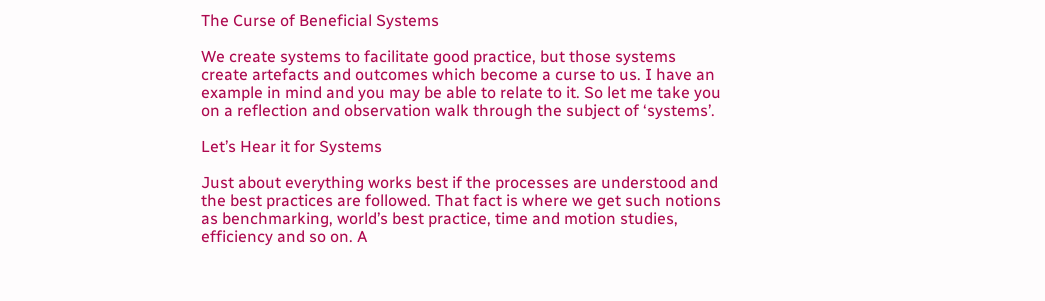The Curse of Beneficial Systems

We create systems to facilitate good practice, but those systems create artefacts and outcomes which become a curse to us. I have an example in mind and you may be able to relate to it. So let me take you on a reflection and observation walk through the subject of ‘systems’.

Let’s Hear it for Systems

Just about everything works best if the processes are understood and the best practices are followed. That fact is where we get such notions as benchmarking, world’s best practice, time and motion studies, efficiency and so on. A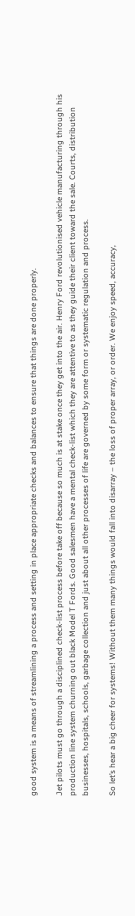good system is a means of streamlining a process and setting in place appropriate checks and balances to ensure that things are done properly.

Jet pilots must go through a disciplined check-list process before take off because so much is at stake once they get into the air. Henry Ford revolutionised vehicle manufacturing through his production line system churning out black Model T Fords. Good salesmen have a mental check-list which they are attentive to as they guide their client toward the sale. Courts, distribution businesses, hospitals, schools, garbage collection and just about all other processes of life are governed by some form or systematic regulation and process.

So let’s hear a big cheer for systems! Without them many things would fall into disarray – the loss of proper array, or order. We enjoy speed, accuracy,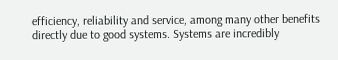efficiency, reliability and service, among many other benefits directly due to good systems. Systems are incredibly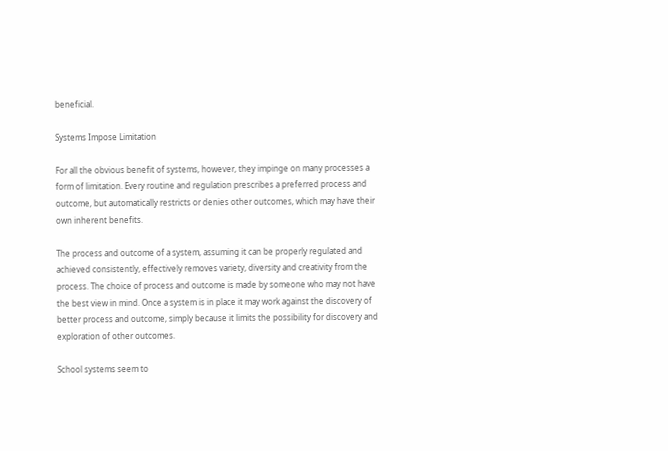beneficial.

Systems Impose Limitation

For all the obvious benefit of systems, however, they impinge on many processes a form of limitation. Every routine and regulation prescribes a preferred process and outcome, but automatically restricts or denies other outcomes, which may have their own inherent benefits.

The process and outcome of a system, assuming it can be properly regulated and achieved consistently, effectively removes variety, diversity and creativity from the process. The choice of process and outcome is made by someone who may not have the best view in mind. Once a system is in place it may work against the discovery of better process and outcome, simply because it limits the possibility for discovery and exploration of other outcomes.

School systems seem to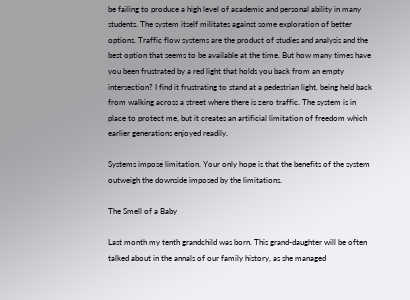be failing to produce a high level of academic and personal ability in many students. The system itself militates against some exploration of better options. Traffic flow systems are the product of studies and analysis and the best option that seems to be available at the time. But how many times have you been frustrated by a red light that holds you back from an empty intersection? I find it frustrating to stand at a pedestrian light, being held back from walking across a street where there is zero traffic. The system is in place to protect me, but it creates an artificial limitation of freedom which earlier generations enjoyed readily.

Systems impose limitation. Your only hope is that the benefits of the system outweigh the downside imposed by the limitations.

The Smell of a Baby

Last month my tenth grandchild was born. This grand-daughter will be often talked about in the annals of our family history, as she managed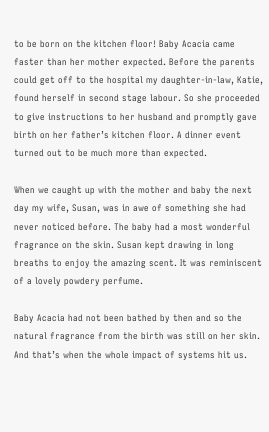to be born on the kitchen floor! Baby Acacia came faster than her mother expected. Before the parents could get off to the hospital my daughter-in-law, Katie, found herself in second stage labour. So she proceeded to give instructions to her husband and promptly gave birth on her father’s kitchen floor. A dinner event turned out to be much more than expected.

When we caught up with the mother and baby the next day my wife, Susan, was in awe of something she had never noticed before. The baby had a most wonderful fragrance on the skin. Susan kept drawing in long breaths to enjoy the amazing scent. It was reminiscent of a lovely powdery perfume.

Baby Acacia had not been bathed by then and so the natural fragrance from the birth was still on her skin. And that’s when the whole impact of systems hit us.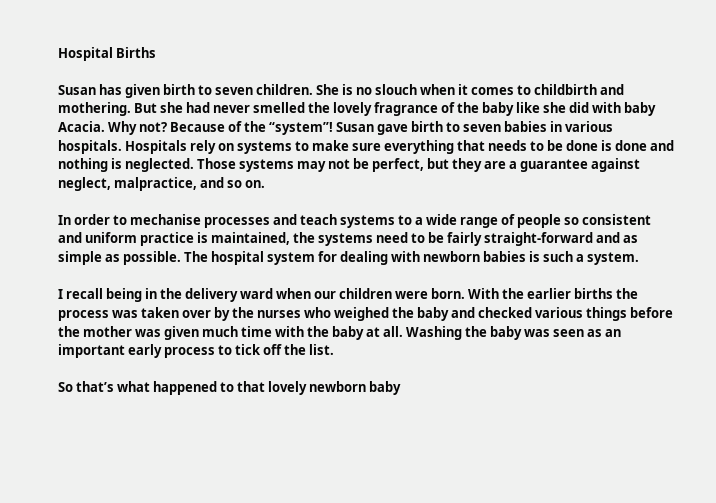Hospital Births

Susan has given birth to seven children. She is no slouch when it comes to childbirth and mothering. But she had never smelled the lovely fragrance of the baby like she did with baby Acacia. Why not? Because of the “system”! Susan gave birth to seven babies in various hospitals. Hospitals rely on systems to make sure everything that needs to be done is done and nothing is neglected. Those systems may not be perfect, but they are a guarantee against neglect, malpractice, and so on.

In order to mechanise processes and teach systems to a wide range of people so consistent and uniform practice is maintained, the systems need to be fairly straight-forward and as simple as possible. The hospital system for dealing with newborn babies is such a system.

I recall being in the delivery ward when our children were born. With the earlier births the process was taken over by the nurses who weighed the baby and checked various things before the mother was given much time with the baby at all. Washing the baby was seen as an important early process to tick off the list.

So that’s what happened to that lovely newborn baby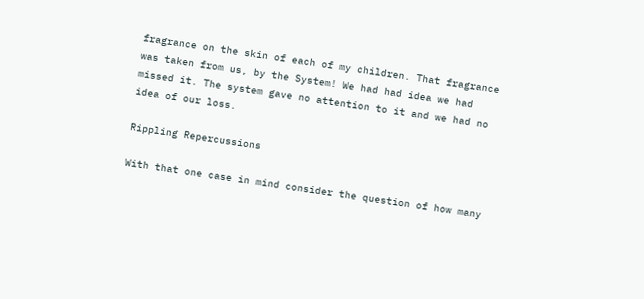fragrance on the skin of each of my children. That fragrance was taken from us, by the System! We had had idea we had missed it. The system gave no attention to it and we had no idea of our loss.

Rippling Repercussions

With that one case in mind consider the question of how many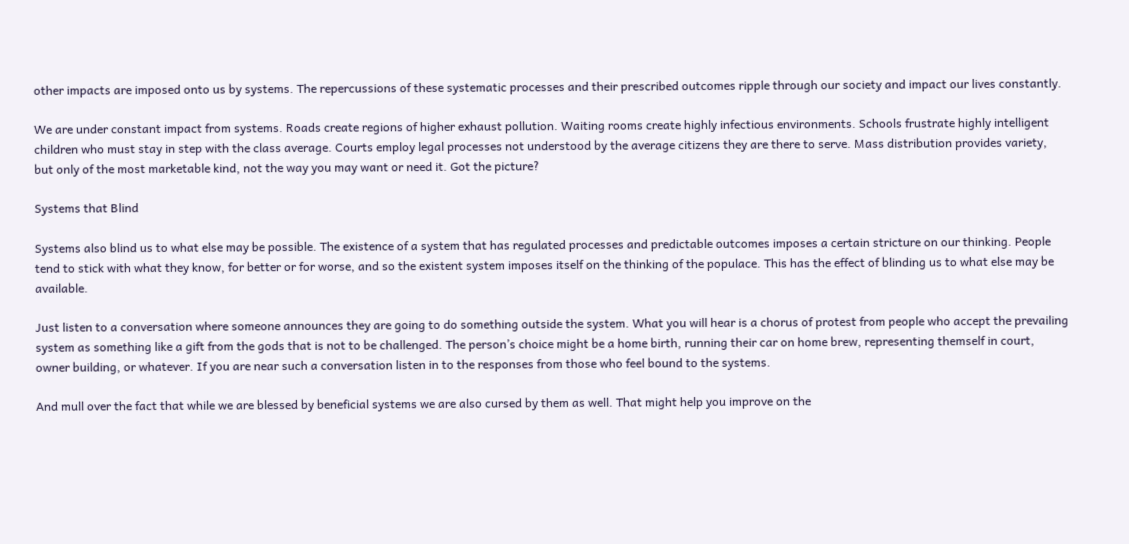other impacts are imposed onto us by systems. The repercussions of these systematic processes and their prescribed outcomes ripple through our society and impact our lives constantly.

We are under constant impact from systems. Roads create regions of higher exhaust pollution. Waiting rooms create highly infectious environments. Schools frustrate highly intelligent children who must stay in step with the class average. Courts employ legal processes not understood by the average citizens they are there to serve. Mass distribution provides variety, but only of the most marketable kind, not the way you may want or need it. Got the picture?

Systems that Blind

Systems also blind us to what else may be possible. The existence of a system that has regulated processes and predictable outcomes imposes a certain stricture on our thinking. People tend to stick with what they know, for better or for worse, and so the existent system imposes itself on the thinking of the populace. This has the effect of blinding us to what else may be available.

Just listen to a conversation where someone announces they are going to do something outside the system. What you will hear is a chorus of protest from people who accept the prevailing system as something like a gift from the gods that is not to be challenged. The person’s choice might be a home birth, running their car on home brew, representing themself in court, owner building, or whatever. If you are near such a conversation listen in to the responses from those who feel bound to the systems.

And mull over the fact that while we are blessed by beneficial systems we are also cursed by them as well. That might help you improve on the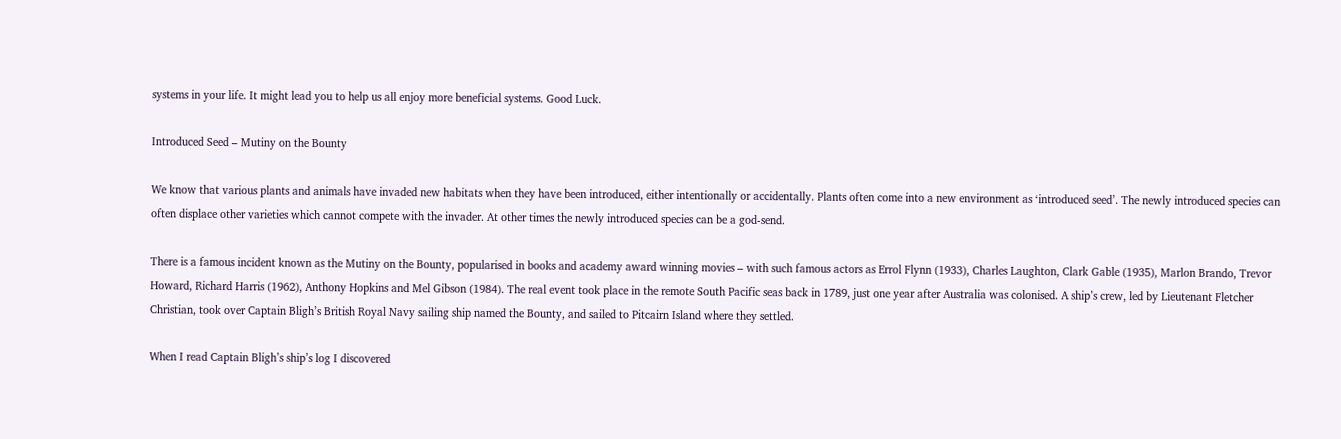systems in your life. It might lead you to help us all enjoy more beneficial systems. Good Luck.

Introduced Seed – Mutiny on the Bounty

We know that various plants and animals have invaded new habitats when they have been introduced, either intentionally or accidentally. Plants often come into a new environment as ‘introduced seed’. The newly introduced species can often displace other varieties which cannot compete with the invader. At other times the newly introduced species can be a god-send.

There is a famous incident known as the Mutiny on the Bounty, popularised in books and academy award winning movies – with such famous actors as Errol Flynn (1933), Charles Laughton, Clark Gable (1935), Marlon Brando, Trevor Howard, Richard Harris (1962), Anthony Hopkins and Mel Gibson (1984). The real event took place in the remote South Pacific seas back in 1789, just one year after Australia was colonised. A ship’s crew, led by Lieutenant Fletcher Christian, took over Captain Bligh’s British Royal Navy sailing ship named the Bounty, and sailed to Pitcairn Island where they settled.

When I read Captain Bligh’s ship’s log I discovered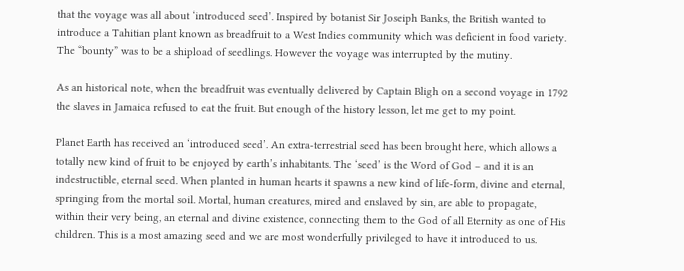that the voyage was all about ‘introduced seed’. Inspired by botanist Sir Joseiph Banks, the British wanted to introduce a Tahitian plant known as breadfruit to a West Indies community which was deficient in food variety. The “bounty” was to be a shipload of seedlings. However the voyage was interrupted by the mutiny.

As an historical note, when the breadfruit was eventually delivered by Captain Bligh on a second voyage in 1792 the slaves in Jamaica refused to eat the fruit. But enough of the history lesson, let me get to my point.

Planet Earth has received an ‘introduced seed’. An extra-terrestrial seed has been brought here, which allows a totally new kind of fruit to be enjoyed by earth’s inhabitants. The ‘seed’ is the Word of God – and it is an indestructible, eternal seed. When planted in human hearts it spawns a new kind of life-form, divine and eternal, springing from the mortal soil. Mortal, human creatures, mired and enslaved by sin, are able to propagate, within their very being, an eternal and divine existence, connecting them to the God of all Eternity as one of His children. This is a most amazing seed and we are most wonderfully privileged to have it introduced to us.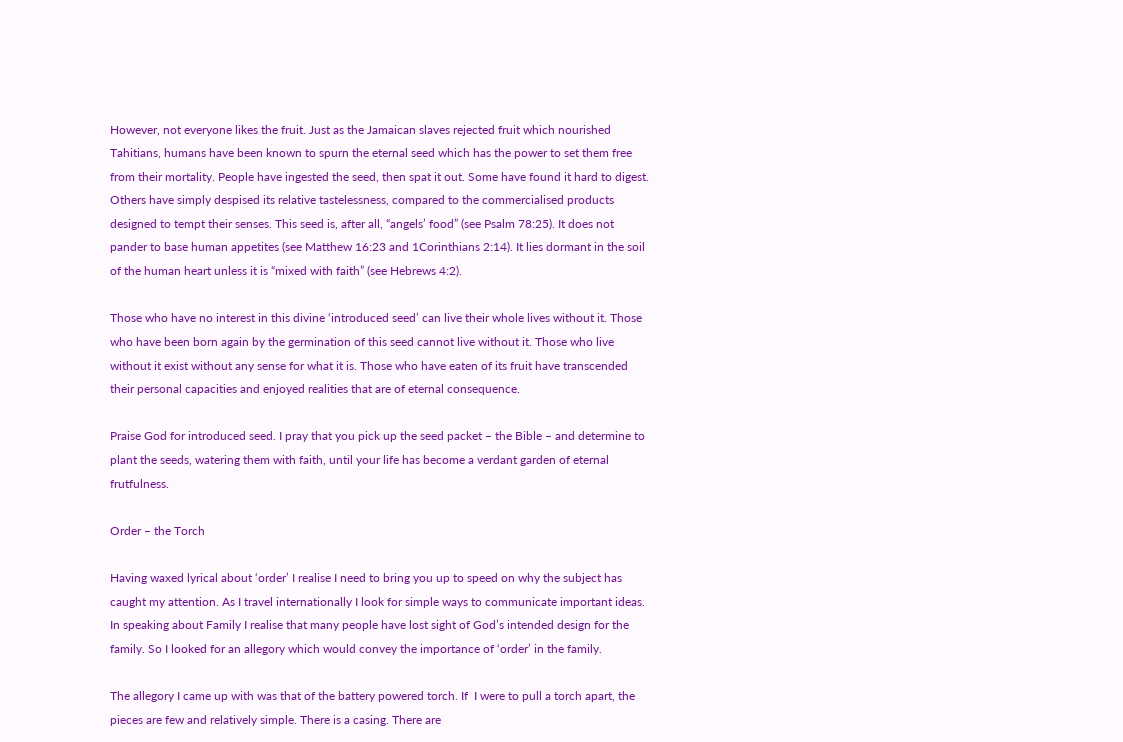However, not everyone likes the fruit. Just as the Jamaican slaves rejected fruit which nourished Tahitians, humans have been known to spurn the eternal seed which has the power to set them free from their mortality. People have ingested the seed, then spat it out. Some have found it hard to digest. Others have simply despised its relative tastelessness, compared to the commercialised products designed to tempt their senses. This seed is, after all, “angels’ food” (see Psalm 78:25). It does not pander to base human appetites (see Matthew 16:23 and 1Corinthians 2:14). It lies dormant in the soil of the human heart unless it is “mixed with faith” (see Hebrews 4:2).

Those who have no interest in this divine ‘introduced seed’ can live their whole lives without it. Those who have been born again by the germination of this seed cannot live without it. Those who live without it exist without any sense for what it is. Those who have eaten of its fruit have transcended their personal capacities and enjoyed realities that are of eternal consequence.

Praise God for introduced seed. I pray that you pick up the seed packet – the Bible – and determine to plant the seeds, watering them with faith, until your life has become a verdant garden of eternal frutfulness.

Order – the Torch

Having waxed lyrical about ‘order’ I realise I need to bring you up to speed on why the subject has caught my attention. As I travel internationally I look for simple ways to communicate important ideas. In speaking about Family I realise that many people have lost sight of God’s intended design for the family. So I looked for an allegory which would convey the importance of ‘order’ in the family.

The allegory I came up with was that of the battery powered torch. If  I were to pull a torch apart, the pieces are few and relatively simple. There is a casing. There are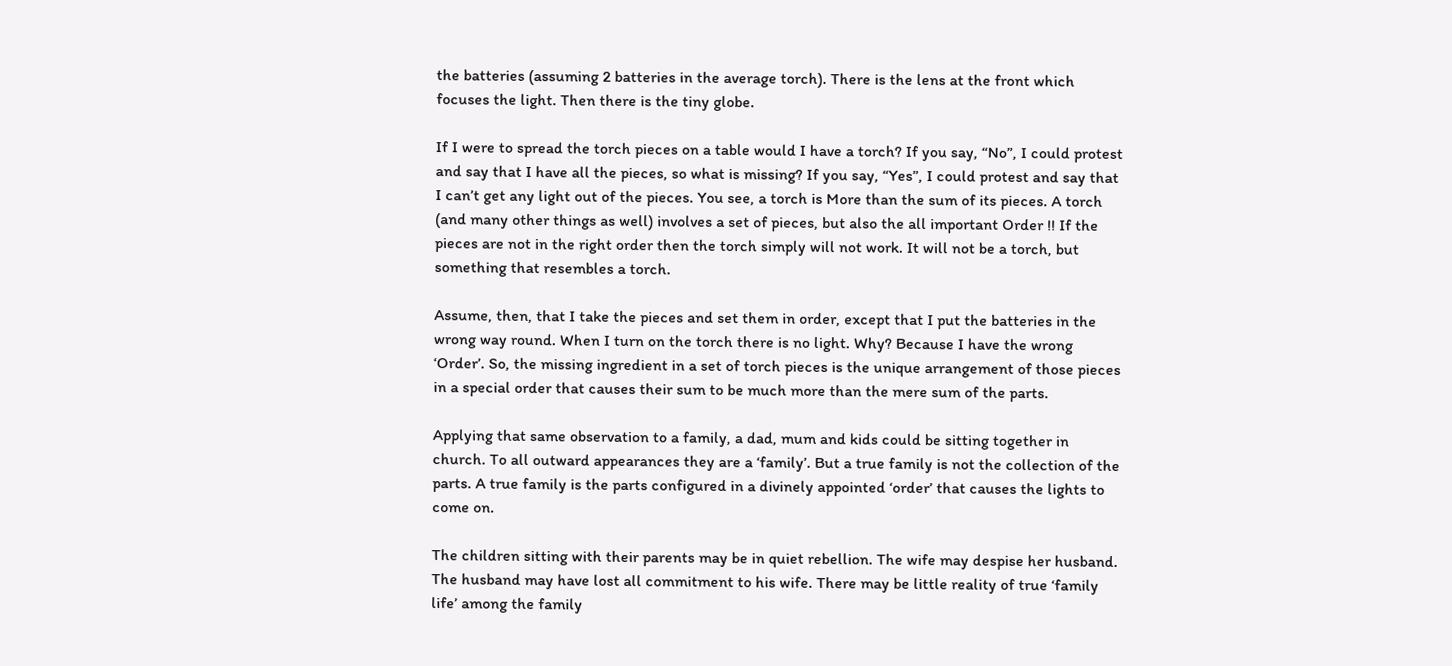the batteries (assuming 2 batteries in the average torch). There is the lens at the front which focuses the light. Then there is the tiny globe.

If I were to spread the torch pieces on a table would I have a torch? If you say, “No”, I could protest and say that I have all the pieces, so what is missing? If you say, “Yes”, I could protest and say that I can’t get any light out of the pieces. You see, a torch is More than the sum of its pieces. A torch (and many other things as well) involves a set of pieces, but also the all important Order !! If the pieces are not in the right order then the torch simply will not work. It will not be a torch, but something that resembles a torch.

Assume, then, that I take the pieces and set them in order, except that I put the batteries in the wrong way round. When I turn on the torch there is no light. Why? Because I have the wrong ‘Order’. So, the missing ingredient in a set of torch pieces is the unique arrangement of those pieces in a special order that causes their sum to be much more than the mere sum of the parts.

Applying that same observation to a family, a dad, mum and kids could be sitting together in church. To all outward appearances they are a ‘family’. But a true family is not the collection of the parts. A true family is the parts configured in a divinely appointed ‘order’ that causes the lights to come on.

The children sitting with their parents may be in quiet rebellion. The wife may despise her husband. The husband may have lost all commitment to his wife. There may be little reality of true ‘family life’ among the family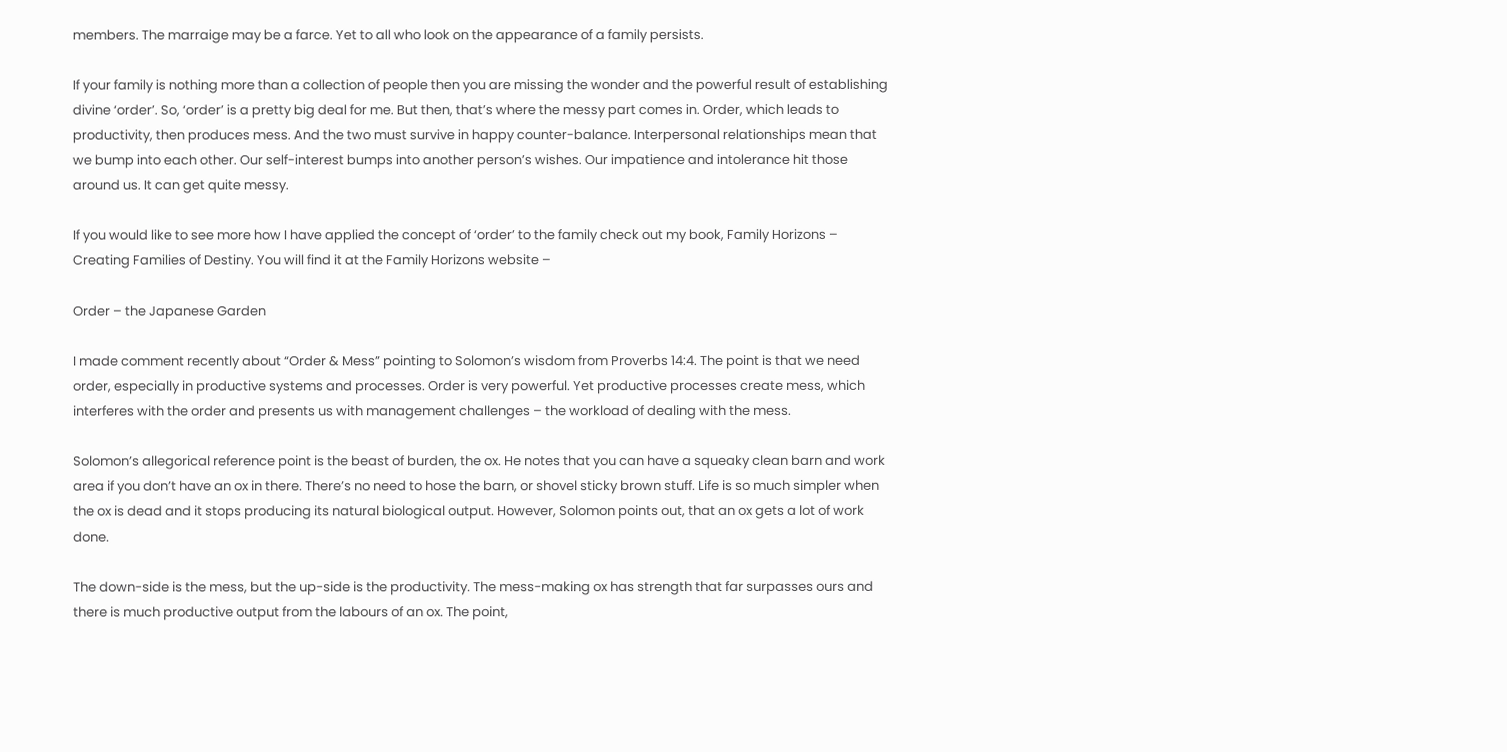members. The marraige may be a farce. Yet to all who look on the appearance of a family persists.

If your family is nothing more than a collection of people then you are missing the wonder and the powerful result of establishing divine ‘order’. So, ‘order’ is a pretty big deal for me. But then, that’s where the messy part comes in. Order, which leads to productivity, then produces mess. And the two must survive in happy counter-balance. Interpersonal relationships mean that we bump into each other. Our self-interest bumps into another person’s wishes. Our impatience and intolerance hit those around us. It can get quite messy.

If you would like to see more how I have applied the concept of ‘order’ to the family check out my book, Family Horizons – Creating Families of Destiny. You will find it at the Family Horizons website –

Order – the Japanese Garden

I made comment recently about “Order & Mess” pointing to Solomon’s wisdom from Proverbs 14:4. The point is that we need order, especially in productive systems and processes. Order is very powerful. Yet productive processes create mess, which interferes with the order and presents us with management challenges – the workload of dealing with the mess.

Solomon’s allegorical reference point is the beast of burden, the ox. He notes that you can have a squeaky clean barn and work area if you don’t have an ox in there. There’s no need to hose the barn, or shovel sticky brown stuff. Life is so much simpler when the ox is dead and it stops producing its natural biological output. However, Solomon points out, that an ox gets a lot of work done.

The down-side is the mess, but the up-side is the productivity. The mess-making ox has strength that far surpasses ours and there is much productive output from the labours of an ox. The point,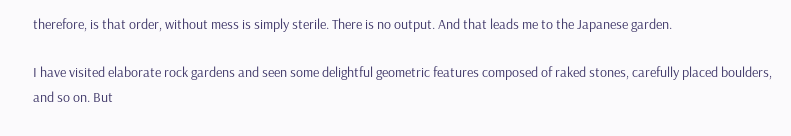therefore, is that order, without mess is simply sterile. There is no output. And that leads me to the Japanese garden.

I have visited elaborate rock gardens and seen some delightful geometric features composed of raked stones, carefully placed boulders, and so on. But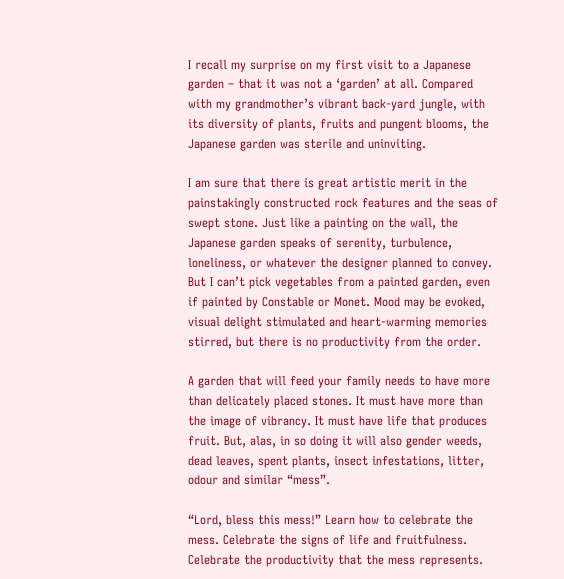I recall my surprise on my first visit to a Japanese garden – that it was not a ‘garden’ at all. Compared with my grandmother’s vibrant back-yard jungle, with its diversity of plants, fruits and pungent blooms, the Japanese garden was sterile and uninviting.

I am sure that there is great artistic merit in the painstakingly constructed rock features and the seas of swept stone. Just like a painting on the wall, the Japanese garden speaks of serenity, turbulence, loneliness, or whatever the designer planned to convey. But I can’t pick vegetables from a painted garden, even if painted by Constable or Monet. Mood may be evoked, visual delight stimulated and heart-warming memories stirred, but there is no productivity from the order.

A garden that will feed your family needs to have more than delicately placed stones. It must have more than the image of vibrancy. It must have life that produces fruit. But, alas, in so doing it will also gender weeds, dead leaves, spent plants, insect infestations, litter, odour and similar “mess”.

“Lord, bless this mess!” Learn how to celebrate the mess. Celebrate the signs of life and fruitfulness. Celebrate the productivity that the mess represents.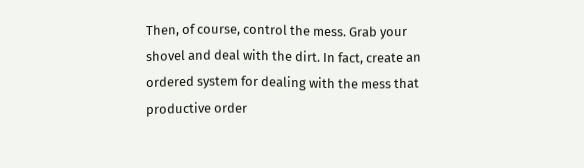Then, of course, control the mess. Grab your shovel and deal with the dirt. In fact, create an ordered system for dealing with the mess that productive order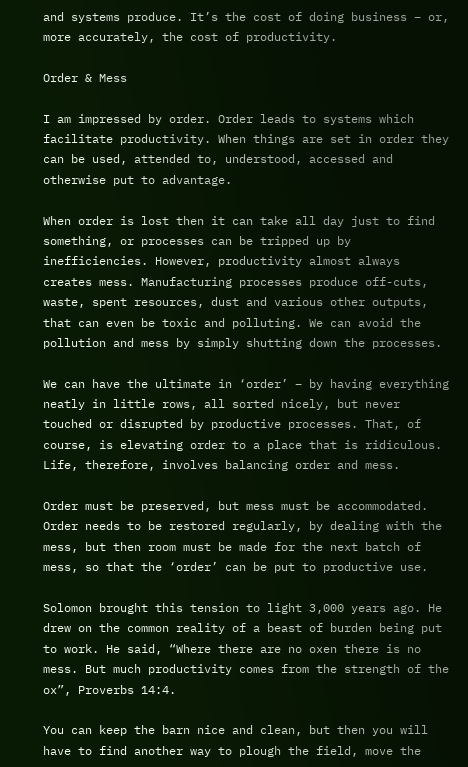and systems produce. It’s the cost of doing business – or, more accurately, the cost of productivity.

Order & Mess

I am impressed by order. Order leads to systems which facilitate productivity. When things are set in order they can be used, attended to, understood, accessed and otherwise put to advantage.

When order is lost then it can take all day just to find something, or processes can be tripped up by inefficiencies. However, productivity almost always creates mess. Manufacturing processes produce off-cuts, waste, spent resources, dust and various other outputs, that can even be toxic and polluting. We can avoid the pollution and mess by simply shutting down the processes.

We can have the ultimate in ‘order’ – by having everything neatly in little rows, all sorted nicely, but never touched or disrupted by productive processes. That, of course, is elevating order to a place that is ridiculous. Life, therefore, involves balancing order and mess.

Order must be preserved, but mess must be accommodated. Order needs to be restored regularly, by dealing with the mess, but then room must be made for the next batch of mess, so that the ‘order’ can be put to productive use.

Solomon brought this tension to light 3,000 years ago. He drew on the common reality of a beast of burden being put to work. He said, “Where there are no oxen there is no mess. But much productivity comes from the strength of the ox”, Proverbs 14:4.

You can keep the barn nice and clean, but then you will have to find another way to plough the field, move the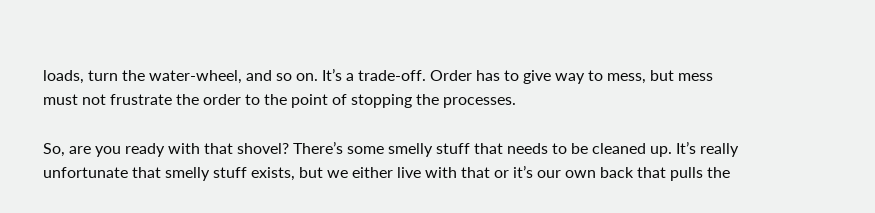loads, turn the water-wheel, and so on. It’s a trade-off. Order has to give way to mess, but mess must not frustrate the order to the point of stopping the processes.

So, are you ready with that shovel? There’s some smelly stuff that needs to be cleaned up. It’s really unfortunate that smelly stuff exists, but we either live with that or it’s our own back that pulls the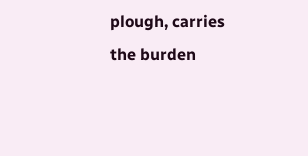plough, carries the burden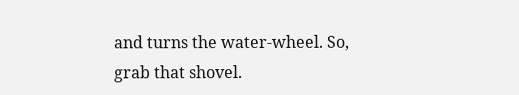and turns the water-wheel. So, grab that shovel.